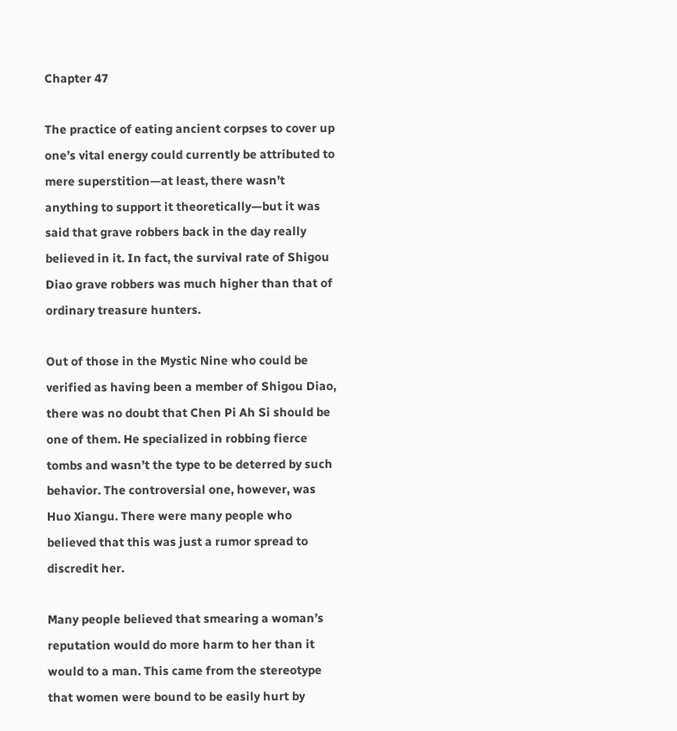Chapter 47

The practice of eating ancient corpses to cover up one’s vital energy could currently be attributed to mere superstition—at least, there wasn’t anything to support it theoretically—but it was said that grave robbers back in the day really believed in it. In fact, the survival rate of Shigou Diao grave robbers was much higher than that of ordinary treasure hunters.

Out of those in the Mystic Nine who could be verified as having been a member of Shigou Diao, there was no doubt that Chen Pi Ah Si should be one of them. He specialized in robbing fierce tombs and wasn’t the type to be deterred by such behavior. The controversial one, however, was Huo Xiangu. There were many people who believed that this was just a rumor spread to discredit her.

Many people believed that smearing a woman’s reputation would do more harm to her than it would to a man. This came from the stereotype that women were bound to be easily hurt by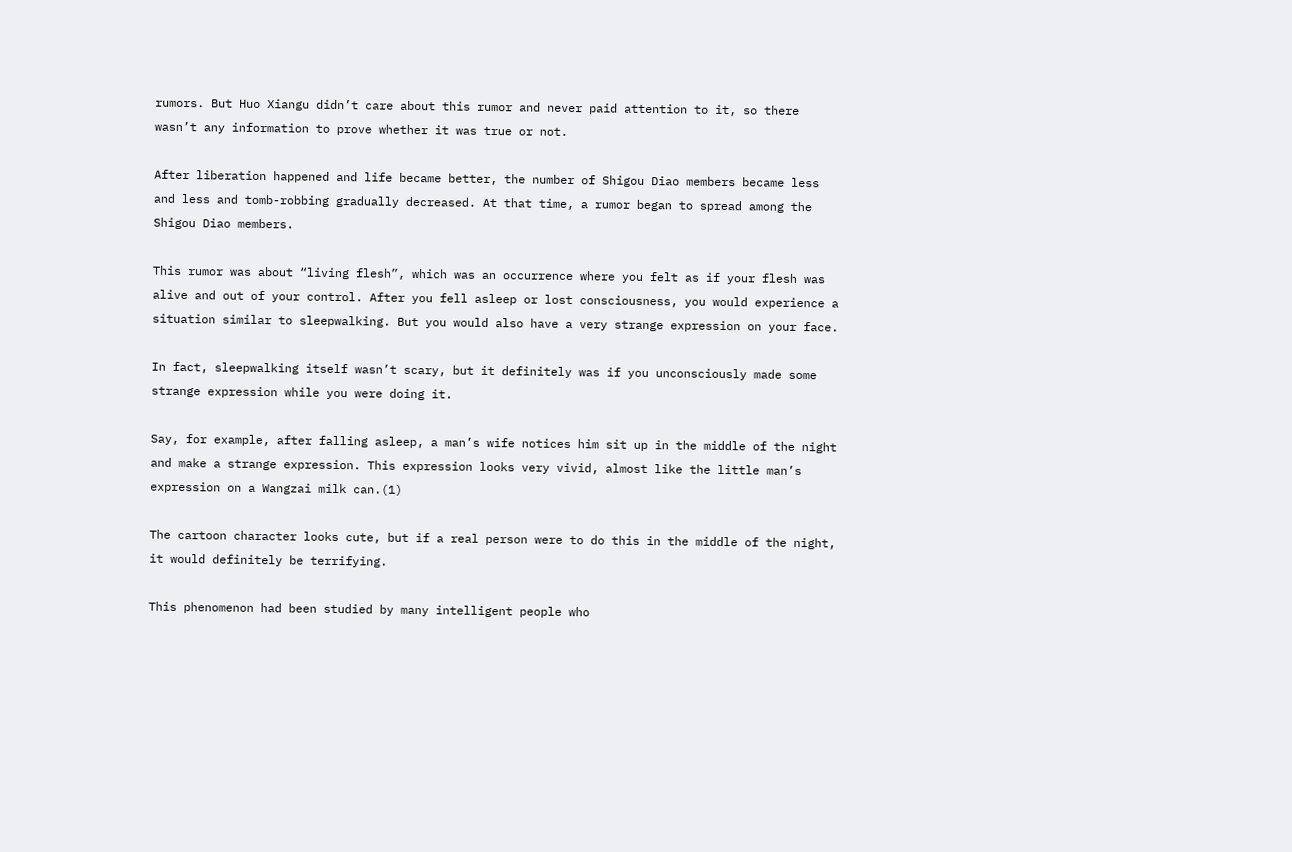rumors. But Huo Xiangu didn’t care about this rumor and never paid attention to it, so there wasn’t any information to prove whether it was true or not.

After liberation happened and life became better, the number of Shigou Diao members became less and less and tomb-robbing gradually decreased. At that time, a rumor began to spread among the Shigou Diao members.

This rumor was about “living flesh”, which was an occurrence where you felt as if your flesh was alive and out of your control. After you fell asleep or lost consciousness, you would experience a situation similar to sleepwalking. But you would also have a very strange expression on your face.

In fact, sleepwalking itself wasn’t scary, but it definitely was if you unconsciously made some strange expression while you were doing it.

Say, for example, after falling asleep, a man’s wife notices him sit up in the middle of the night and make a strange expression. This expression looks very vivid, almost like the little man’s expression on a Wangzai milk can.(1)

The cartoon character looks cute, but if a real person were to do this in the middle of the night, it would definitely be terrifying.

This phenomenon had been studied by many intelligent people who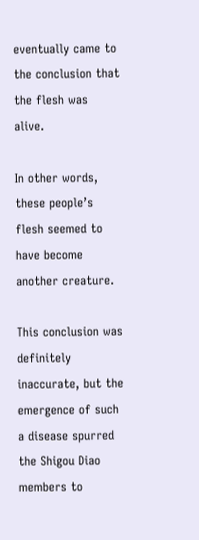eventually came to the conclusion that the flesh was alive.

In other words, these people’s flesh seemed to have become another creature.

This conclusion was definitely inaccurate, but the emergence of such a disease spurred the Shigou Diao members to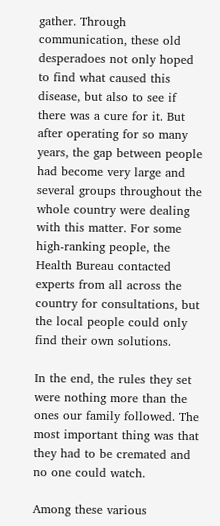gather. Through communication, these old desperadoes not only hoped to find what caused this disease, but also to see if there was a cure for it. But after operating for so many years, the gap between people had become very large and several groups throughout the whole country were dealing with this matter. For some high-ranking people, the Health Bureau contacted experts from all across the country for consultations, but the local people could only find their own solutions.

In the end, the rules they set were nothing more than the ones our family followed. The most important thing was that they had to be cremated and no one could watch.

Among these various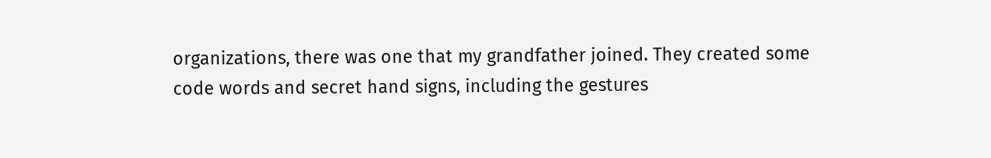organizations, there was one that my grandfather joined. They created some code words and secret hand signs, including the gestures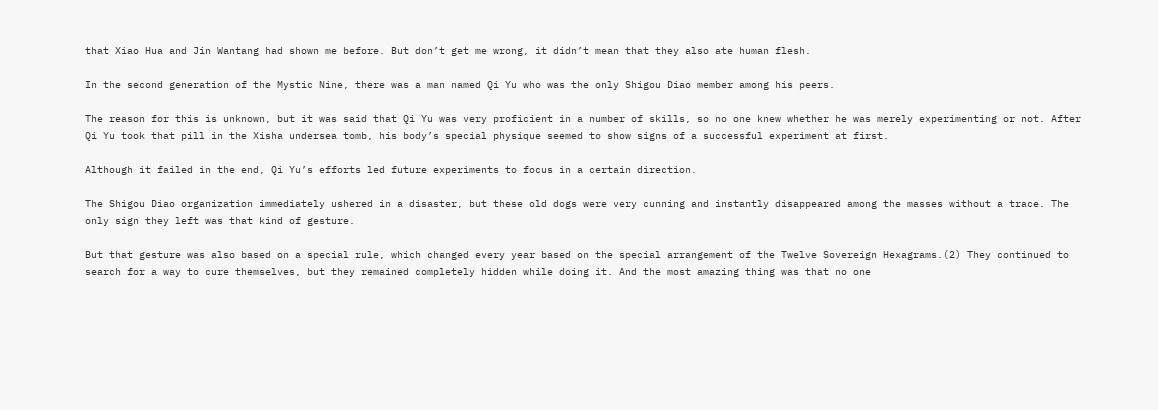that Xiao Hua and Jin Wantang had shown me before. But don’t get me wrong, it didn’t mean that they also ate human flesh.

In the second generation of the Mystic Nine, there was a man named Qi Yu who was the only Shigou Diao member among his peers.

The reason for this is unknown, but it was said that Qi Yu was very proficient in a number of skills, so no one knew whether he was merely experimenting or not. After Qi Yu took that pill in the Xisha undersea tomb, his body’s special physique seemed to show signs of a successful experiment at first.

Although it failed in the end, Qi Yu’s efforts led future experiments to focus in a certain direction.

The Shigou Diao organization immediately ushered in a disaster, but these old dogs were very cunning and instantly disappeared among the masses without a trace. The only sign they left was that kind of gesture.

But that gesture was also based on a special rule, which changed every year based on the special arrangement of the Twelve Sovereign Hexagrams.(2) They continued to search for a way to cure themselves, but they remained completely hidden while doing it. And the most amazing thing was that no one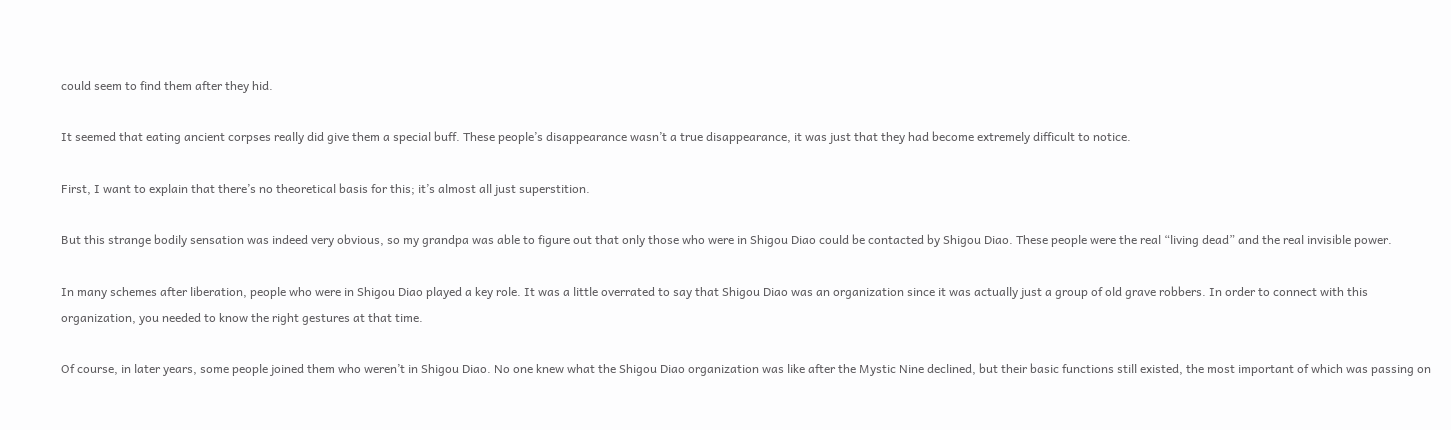could seem to find them after they hid.

It seemed that eating ancient corpses really did give them a special buff. These people’s disappearance wasn’t a true disappearance, it was just that they had become extremely difficult to notice.

First, I want to explain that there’s no theoretical basis for this; it’s almost all just superstition.

But this strange bodily sensation was indeed very obvious, so my grandpa was able to figure out that only those who were in Shigou Diao could be contacted by Shigou Diao. These people were the real “living dead” and the real invisible power.

In many schemes after liberation, people who were in Shigou Diao played a key role. It was a little overrated to say that Shigou Diao was an organization since it was actually just a group of old grave robbers. In order to connect with this organization, you needed to know the right gestures at that time.

Of course, in later years, some people joined them who weren’t in Shigou Diao. No one knew what the Shigou Diao organization was like after the Mystic Nine declined, but their basic functions still existed, the most important of which was passing on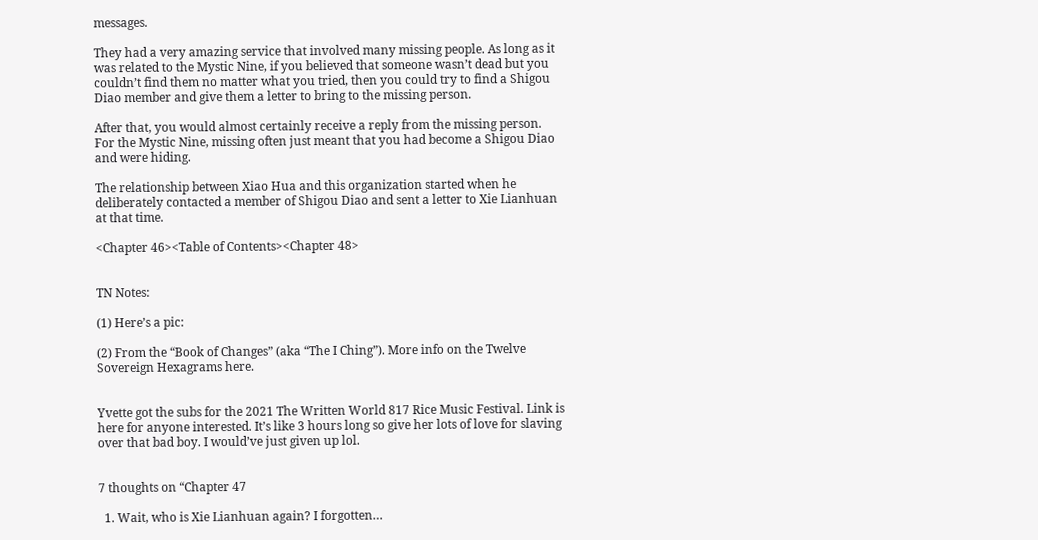messages.

They had a very amazing service that involved many missing people. As long as it was related to the Mystic Nine, if you believed that someone wasn’t dead but you couldn’t find them no matter what you tried, then you could try to find a Shigou Diao member and give them a letter to bring to the missing person.

After that, you would almost certainly receive a reply from the missing person. For the Mystic Nine, missing often just meant that you had become a Shigou Diao and were hiding.

The relationship between Xiao Hua and this organization started when he deliberately contacted a member of Shigou Diao and sent a letter to Xie Lianhuan at that time.

<Chapter 46><Table of Contents><Chapter 48>


TN Notes:

(1) Here’s a pic:

(2) From the “Book of Changes” (aka “The I Ching”). More info on the Twelve Sovereign Hexagrams here.


Yvette got the subs for the 2021 The Written World 817 Rice Music Festival. Link is here for anyone interested. It’s like 3 hours long so give her lots of love for slaving over that bad boy. I would’ve just given up lol.


7 thoughts on “Chapter 47

  1. Wait, who is Xie Lianhuan again? I forgotten…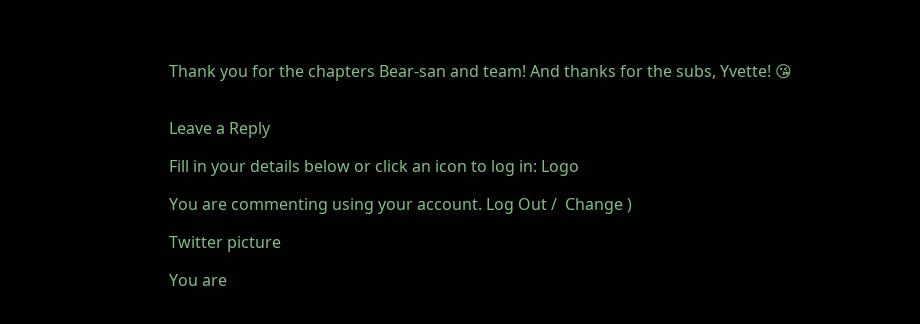Thank you for the chapters Bear-san and team! And thanks for the subs, Yvette! 😘


Leave a Reply

Fill in your details below or click an icon to log in: Logo

You are commenting using your account. Log Out /  Change )

Twitter picture

You are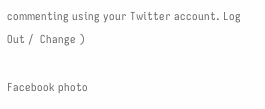commenting using your Twitter account. Log Out /  Change )

Facebook photo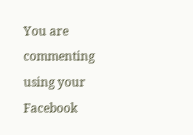You are commenting using your Facebook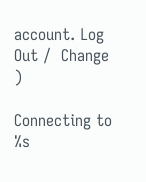account. Log Out /  Change )

Connecting to %s